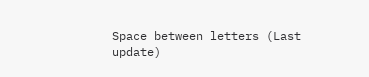Space between letters (Last update)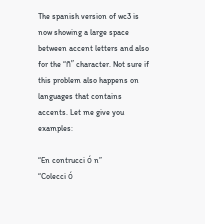The spanish version of wc3 is now showing a large space between accent letters and also for the “ñ” character. Not sure if this problem also happens on languages that contains accents. Let me give you examples:

“En contrucci ó n”
“Colecci ó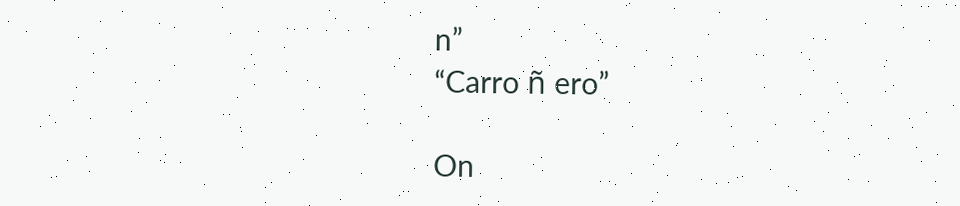n”
“Carro ñ ero”

On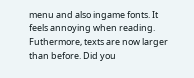menu and also ingame fonts. It feels annoying when reading. Futhermore, texts are now larger than before. Did you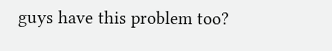guys have this problem too?